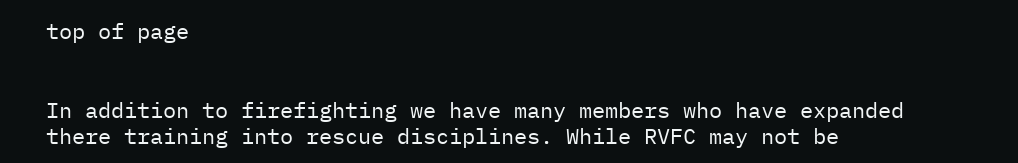top of page


In addition to firefighting we have many members who have expanded there training into rescue disciplines. While RVFC may not be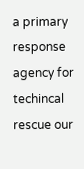a primary response agency for techincal rescue our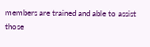members are trained and able to assist those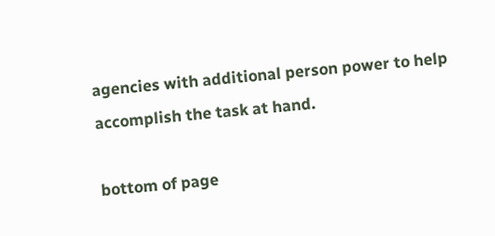agencies with additional person power to help accomplish the task at hand.

bottom of page